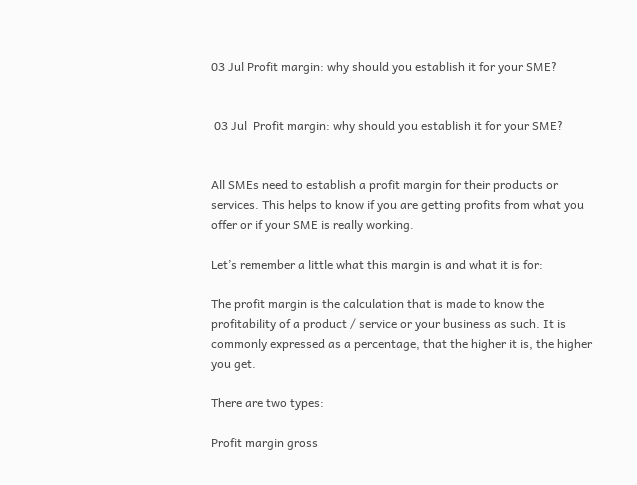03 Jul Profit margin: why should you establish it for your SME?


 03 Jul  Profit margin: why should you establish it for your SME?


All SMEs need to establish a profit margin for their products or services. This helps to know if you are getting profits from what you offer or if your SME is really working.

Let’s remember a little what this margin is and what it is for:

The profit margin is the calculation that is made to know the profitability of a product / service or your business as such. It is commonly expressed as a percentage, that the higher it is, the higher you get.

There are two types:

Profit margin gross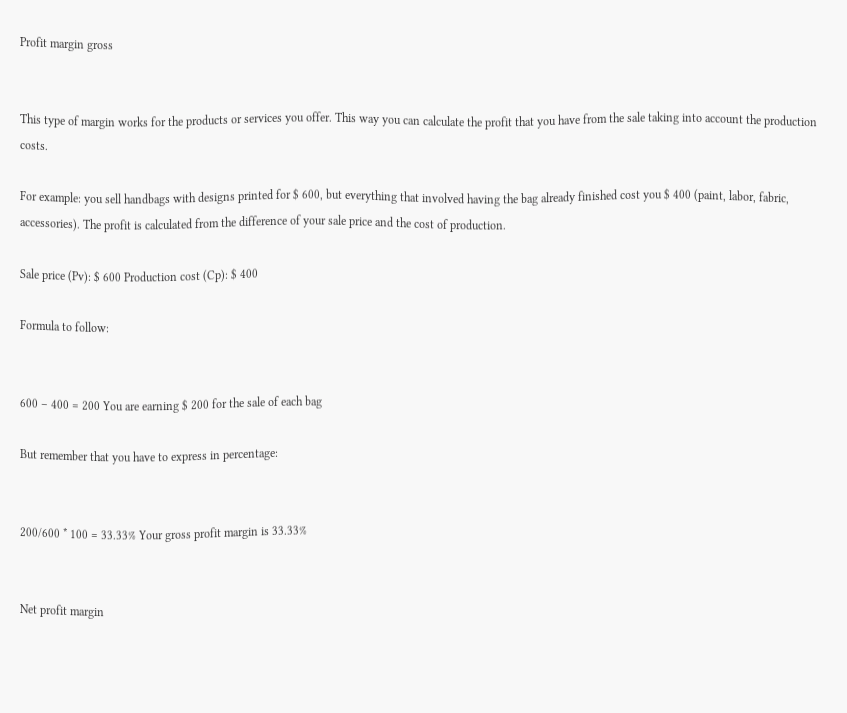Profit margin gross


This type of margin works for the products or services you offer. This way you can calculate the profit that you have from the sale taking into account the production costs.

For example: you sell handbags with designs printed for $ 600, but everything that involved having the bag already finished cost you $ 400 (paint, labor, fabric, accessories). The profit is calculated from the difference of your sale price and the cost of production.

Sale price (Pv): $ 600 Production cost (Cp): $ 400

Formula to follow:


600 – 400 = 200 You are earning $ 200 for the sale of each bag

But remember that you have to express in percentage:


200/600 * 100 = 33.33% Your gross profit margin is 33.33%


Net profit margin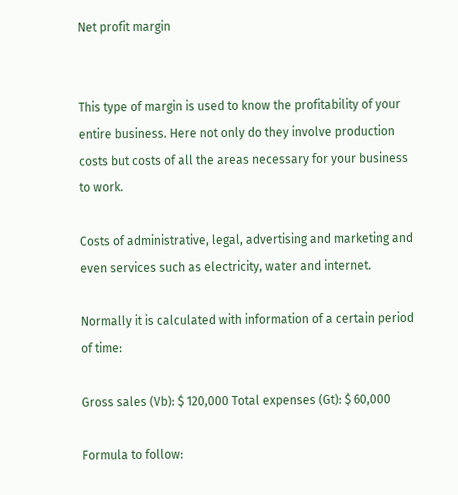Net profit margin


This type of margin is used to know the profitability of your entire business. Here not only do they involve production costs but costs of all the areas necessary for your business to work.

Costs of administrative, legal, advertising and marketing and even services such as electricity, water and internet.

Normally it is calculated with information of a certain period of time:

Gross sales (Vb): $ 120,000 Total expenses (Gt): $ 60,000

Formula to follow: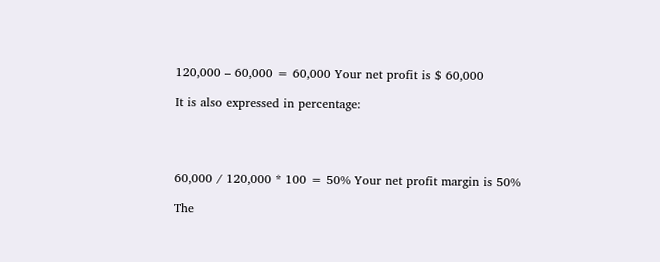120,000 – 60,000 = 60,000 Your net profit is $ 60,000

It is also expressed in percentage:




60,000 / 120,000 * 100 = 50% Your net profit margin is 50%

The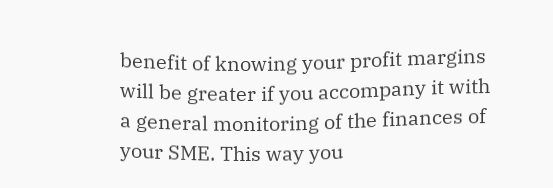benefit of knowing your profit margins will be greater if you accompany it with a general monitoring of the finances of your SME. This way you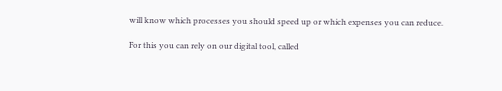will know which processes you should speed up or which expenses you can reduce.

For this you can rely on our digital tool, called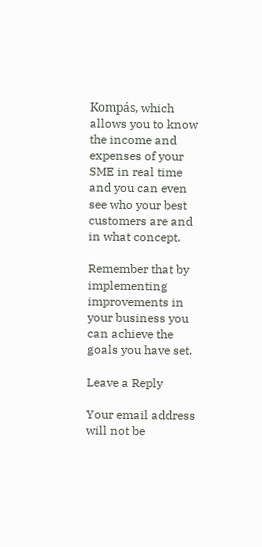Kompás, which allows you to know the income and expenses of your SME in real time and you can even see who your best customers are and in what concept.

Remember that by implementing improvements in your business you can achieve the goals you have set.

Leave a Reply

Your email address will not be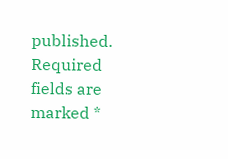published. Required fields are marked *